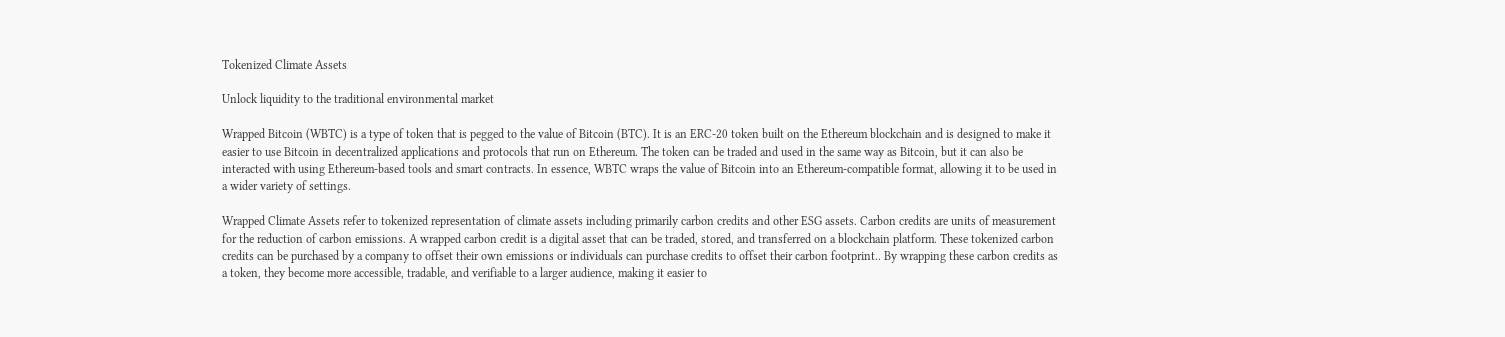Tokenized Climate Assets

Unlock liquidity to the traditional environmental market

Wrapped Bitcoin (WBTC) is a type of token that is pegged to the value of Bitcoin (BTC). It is an ERC-20 token built on the Ethereum blockchain and is designed to make it easier to use Bitcoin in decentralized applications and protocols that run on Ethereum. The token can be traded and used in the same way as Bitcoin, but it can also be interacted with using Ethereum-based tools and smart contracts. In essence, WBTC wraps the value of Bitcoin into an Ethereum-compatible format, allowing it to be used in a wider variety of settings.

Wrapped Climate Assets refer to tokenized representation of climate assets including primarily carbon credits and other ESG assets. Carbon credits are units of measurement for the reduction of carbon emissions. A wrapped carbon credit is a digital asset that can be traded, stored, and transferred on a blockchain platform. These tokenized carbon credits can be purchased by a company to offset their own emissions or individuals can purchase credits to offset their carbon footprint.. By wrapping these carbon credits as a token, they become more accessible, tradable, and verifiable to a larger audience, making it easier to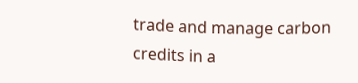trade and manage carbon credits in a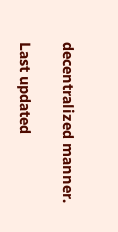decentralized manner.

Last updated